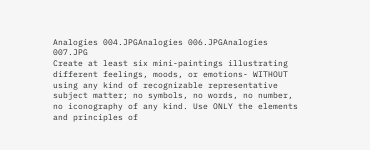Analogies 004.JPGAnalogies 006.JPGAnalogies 007.JPG
Create at least six mini-paintings illustrating different feelings, moods, or emotions- WITHOUT using any kind of recognizable representative subject matter; no symbols, no words, no number, no iconography of any kind. Use ONLY the elements and principles of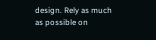design. Rely as much as possible on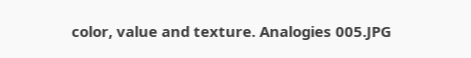color, value and texture. Analogies 005.JPG